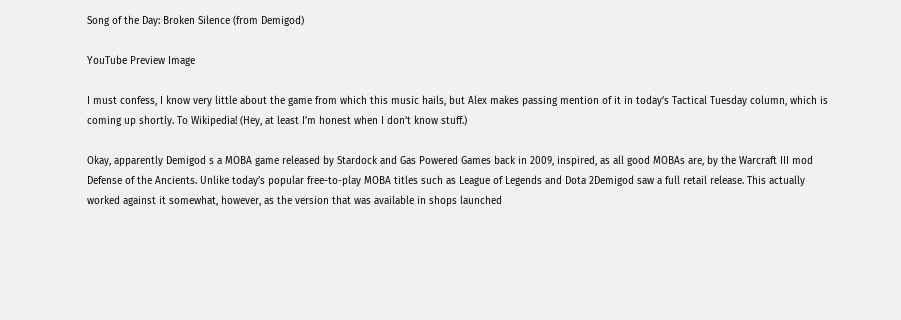Song of the Day: Broken Silence (from Demigod)

YouTube Preview Image

I must confess, I know very little about the game from which this music hails, but Alex makes passing mention of it in today’s Tactical Tuesday column, which is coming up shortly. To Wikipedia! (Hey, at least I’m honest when I don’t know stuff.)

Okay, apparently Demigod s a MOBA game released by Stardock and Gas Powered Games back in 2009, inspired, as all good MOBAs are, by the Warcraft III mod Defense of the Ancients. Unlike today’s popular free-to-play MOBA titles such as League of Legends and Dota 2Demigod saw a full retail release. This actually worked against it somewhat, however, as the version that was available in shops launched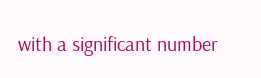with a significant number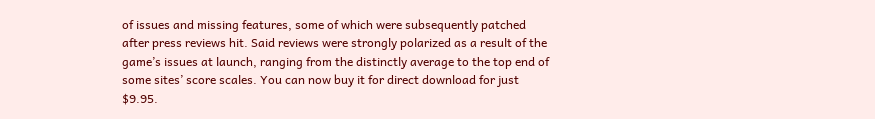of issues and missing features, some of which were subsequently patched after press reviews hit. Said reviews were strongly polarized as a result of the game’s issues at launch, ranging from the distinctly average to the top end of some sites’ score scales. You can now buy it for direct download for just $9.95.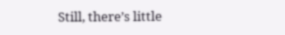Still, there’s little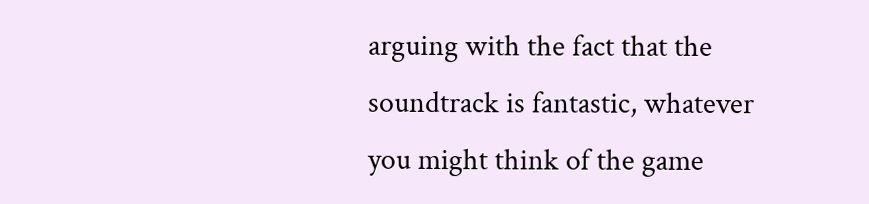arguing with the fact that the soundtrack is fantastic, whatever you might think of the game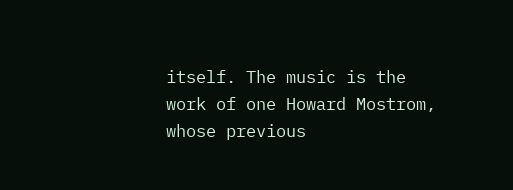itself. The music is the work of one Howard Mostrom, whose previous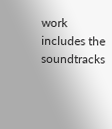work includes the soundtracks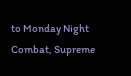to Monday Night Combat, Supreme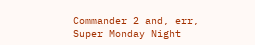Commander 2 and, err, Super Monday Night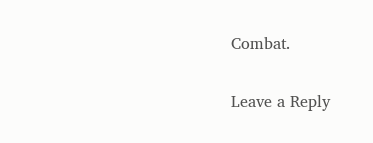Combat.

Leave a Reply